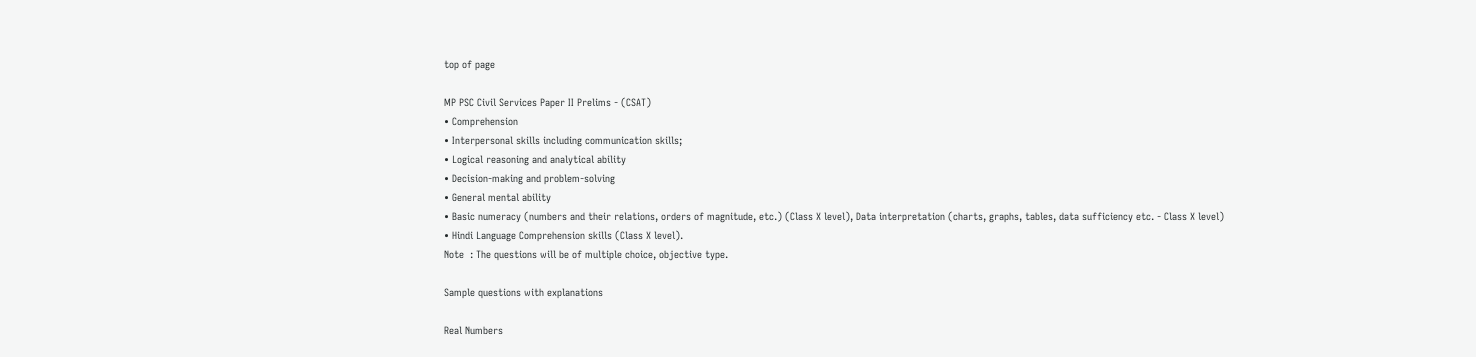top of page

MP PSC Civil Services Paper II Prelims - (CSAT)
• Comprehension
• Interpersonal skills including communication skills;
• Logical reasoning and analytical ability
• Decision-making and problem-solving
• General mental ability
• Basic numeracy (numbers and their relations, orders of magnitude, etc.) (Class X level), Data interpretation (charts, graphs, tables, data sufficiency etc. - Class X level)
• Hindi Language Comprehension skills (Class X level).
Note  : The questions will be of multiple choice, objective type.

Sample questions with explanations

Real Numbers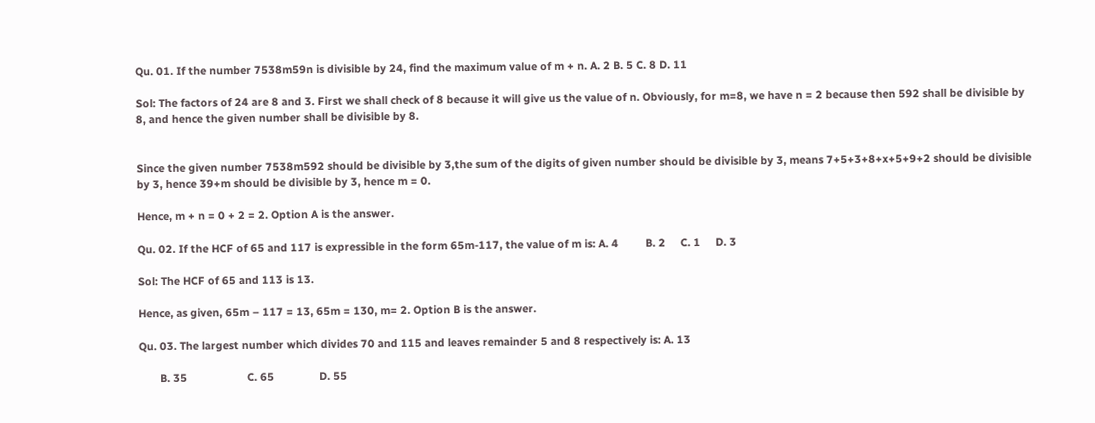Qu. 01. If the number 7538m59n is divisible by 24, find the maximum value of m + n. A. 2 B. 5 C. 8 D. 11

Sol: The factors of 24 are 8 and 3. First we shall check of 8 because it will give us the value of n. Obviously, for m=8, we have n = 2 because then 592 shall be divisible by 8, and hence the given number shall be divisible by 8.


Since the given number 7538m592 should be divisible by 3,the sum of the digits of given number should be divisible by 3, means 7+5+3+8+x+5+9+2 should be divisible by 3, hence 39+m should be divisible by 3, hence m = 0.

Hence, m + n = 0 + 2 = 2. Option A is the answer.

Qu. 02. If the HCF of 65 and 117 is expressible in the form 65m-117, the value of m is: A. 4         B. 2     C. 1     D. 3

Sol: The HCF of 65 and 113 is 13.

Hence, as given, 65m – 117 = 13, 65m = 130, m= 2. Option B is the answer.

Qu. 03. The largest number which divides 70 and 115 and leaves remainder 5 and 8 respectively is: A. 13

       B. 35                    C. 65               D. 55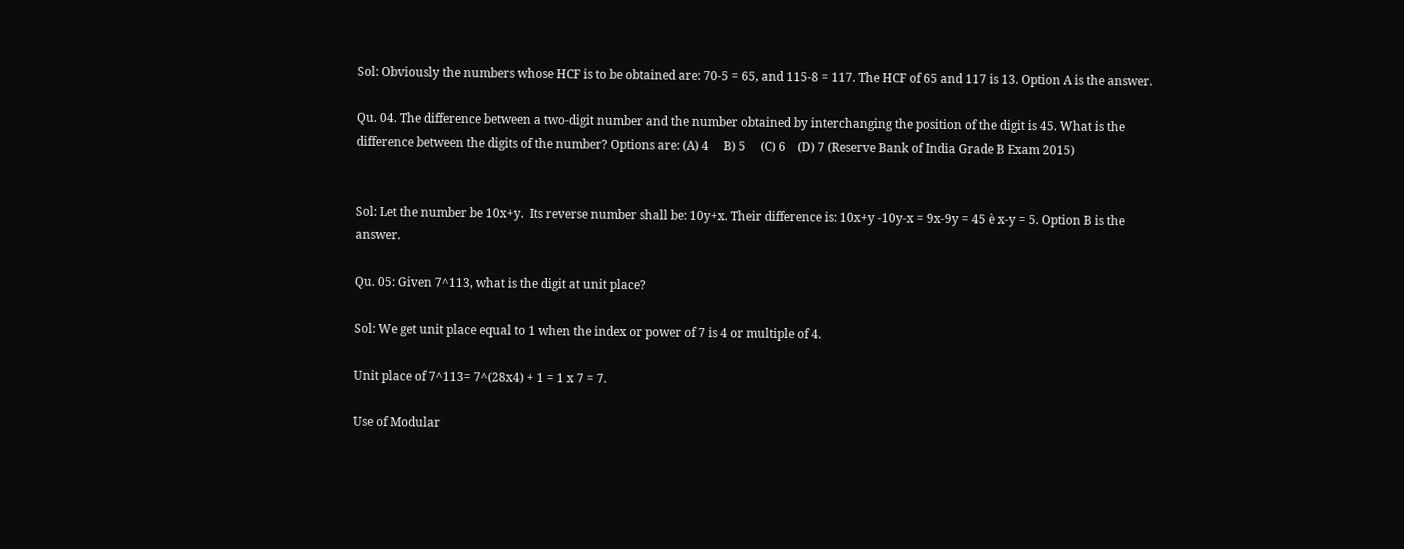Sol: Obviously the numbers whose HCF is to be obtained are: 70-5 = 65, and 115-8 = 117. The HCF of 65 and 117 is 13. Option A is the answer.

Qu. 04. The difference between a two-digit number and the number obtained by interchanging the position of the digit is 45. What is the difference between the digits of the number? Options are: (A) 4     B) 5     (C) 6    (D) 7 (Reserve Bank of India Grade B Exam 2015)


Sol: Let the number be 10x+y.  Its reverse number shall be: 10y+x. Their difference is: 10x+y -10y-x = 9x-9y = 45 è x-y = 5. Option B is the answer.

Qu. 05: Given 7^113, what is the digit at unit place?

Sol: We get unit place equal to 1 when the index or power of 7 is 4 or multiple of 4.

Unit place of 7^113= 7^(28x4) + 1 = 1 x 7 = 7.

Use of Modular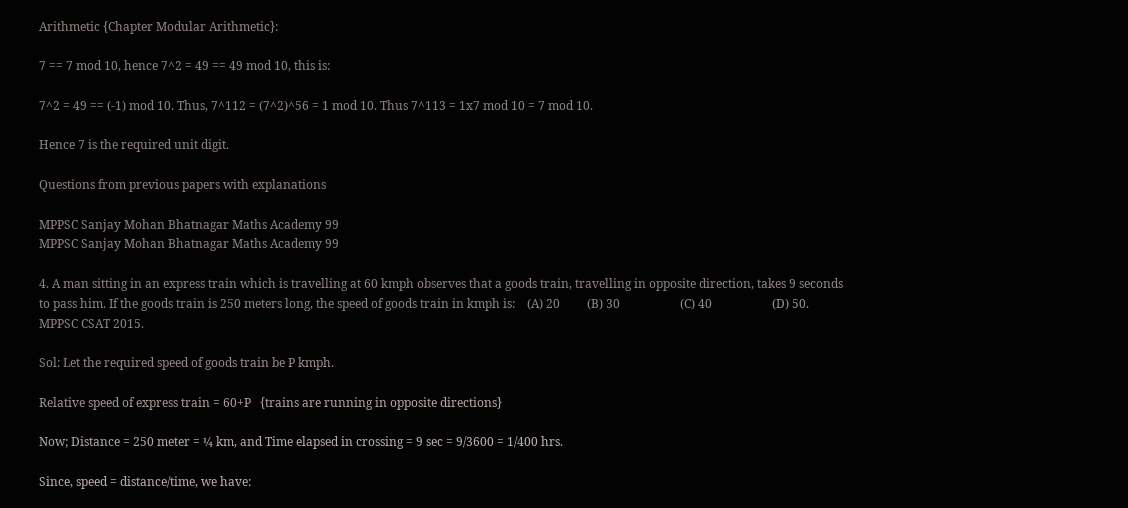Arithmetic {Chapter Modular Arithmetic}:

7 == 7 mod 10, hence 7^2 = 49 == 49 mod 10, this is:

7^2 = 49 == (-1) mod 10. Thus, 7^112 = (7^2)^56 = 1 mod 10. Thus 7^113 = 1x7 mod 10 = 7 mod 10.

Hence 7 is the required unit digit.

Questions from previous papers with explanations

MPPSC Sanjay Mohan Bhatnagar Maths Academy 99
MPPSC Sanjay Mohan Bhatnagar Maths Academy 99

4. A man sitting in an express train which is travelling at 60 kmph observes that a goods train, travelling in opposite direction, takes 9 seconds to pass him. If the goods train is 250 meters long, the speed of goods train in kmph is:    (A) 20         (B) 30                    (C) 40                    (D) 50. MPPSC CSAT 2015.

Sol: Let the required speed of goods train be P kmph.

Relative speed of express train = 60+P   {trains are running in opposite directions}

Now; Distance = 250 meter = ¼ km, and Time elapsed in crossing = 9 sec = 9/3600 = 1/400 hrs.

Since, speed = distance/time, we have: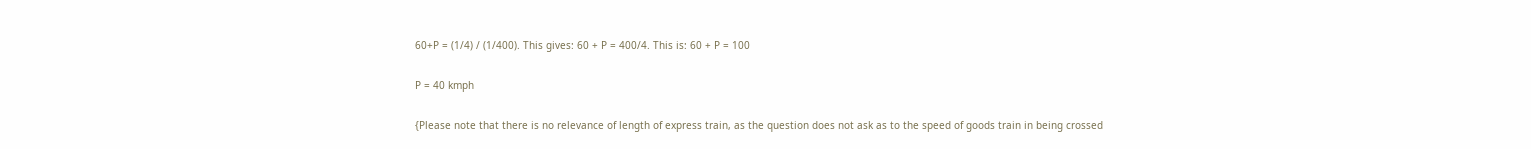60+P = (1/4) / (1/400). This gives: 60 + P = 400/4. This is: 60 + P = 100

P = 40 kmph

{Please note that there is no relevance of length of express train, as the question does not ask as to the speed of goods train in being crossed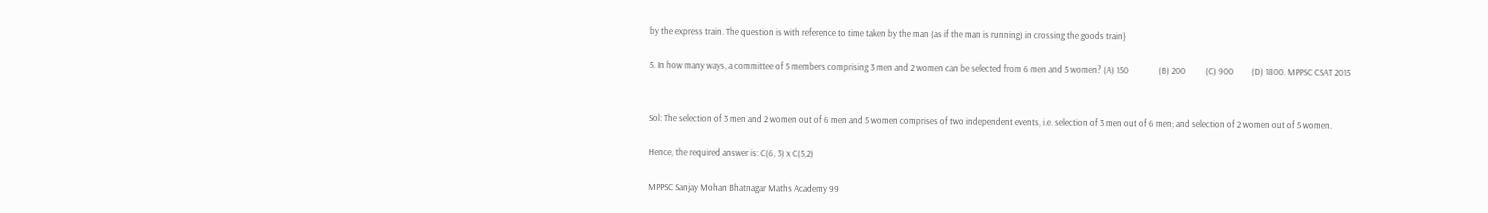by the express train. The question is with reference to time taken by the man (as if the man is running) in crossing the goods train}

5. In how many ways, a committee of 5 members comprising 3 men and 2 women can be selected from 6 men and 5 women? (A) 150               (B) 200          (C) 900         (D) 1800. MPPSC CSAT 2015


Sol: The selection of 3 men and 2 women out of 6 men and 5 women comprises of two independent events, i.e. selection of 3 men out of 6 men; and selection of 2 women out of 5 women.

Hence, the required answer is: C(6, 3) x C(5,2)

MPPSC Sanjay Mohan Bhatnagar Maths Academy 99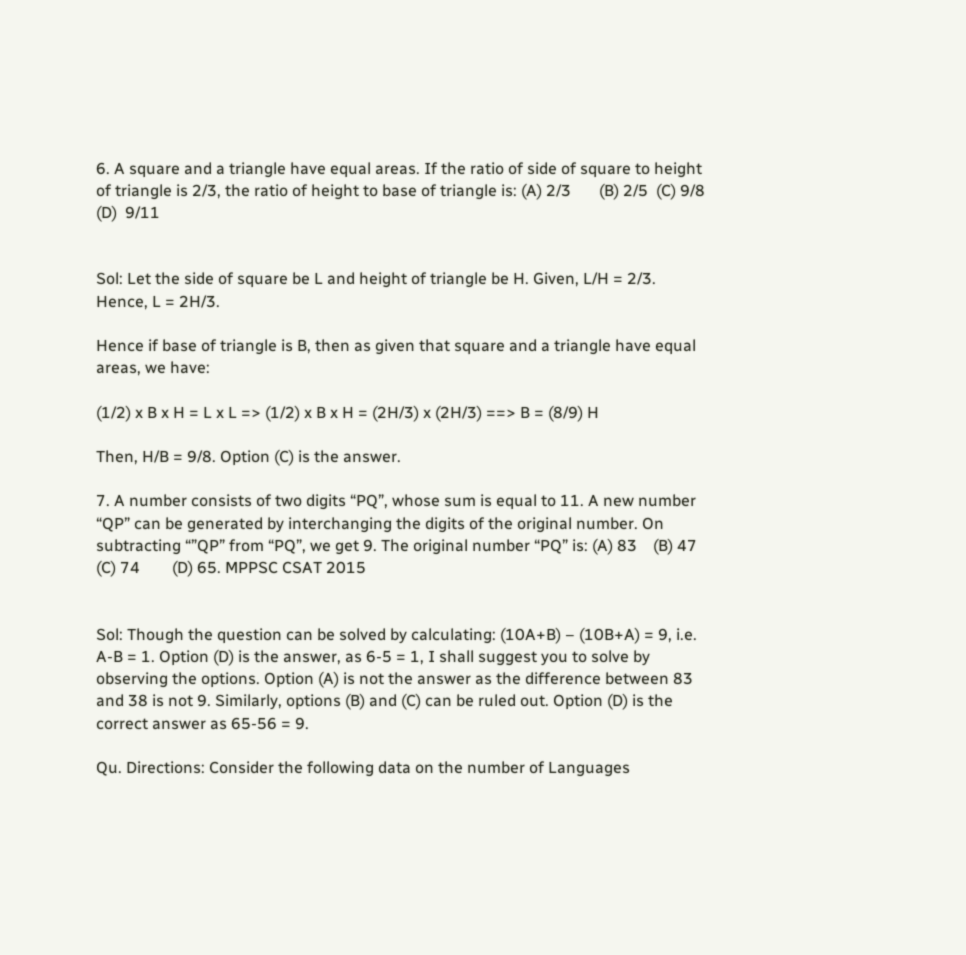6. A square and a triangle have equal areas. If the ratio of side of square to height of triangle is 2/3, the ratio of height to base of triangle is: (A) 2/3       (B) 2/5  (C) 9/8                  (D)  9/11


Sol: Let the side of square be L and height of triangle be H. Given, L/H = 2/3. Hence, L = 2H/3.

Hence if base of triangle is B, then as given that square and a triangle have equal areas, we have:

(1/2) x B x H = L x L => (1/2) x B x H = (2H/3) x (2H/3) ==> B = (8/9) H

Then, H/B = 9/8. Option (C) is the answer.

7. A number consists of two digits “PQ”, whose sum is equal to 11. A new number “QP” can be generated by interchanging the digits of the original number. On subtracting “”QP” from “PQ”, we get 9. The original number “PQ” is: (A) 83    (B) 47    (C) 74        (D) 65. MPPSC CSAT 2015


Sol: Though the question can be solved by calculating: (10A+B) – (10B+A) = 9, i.e. A-B = 1. Option (D) is the answer, as 6-5 = 1, I shall suggest you to solve by observing the options. Option (A) is not the answer as the difference between 83 and 38 is not 9. Similarly, options (B) and (C) can be ruled out. Option (D) is the correct answer as 65-56 = 9.

Qu. Directions: Consider the following data on the number of Languages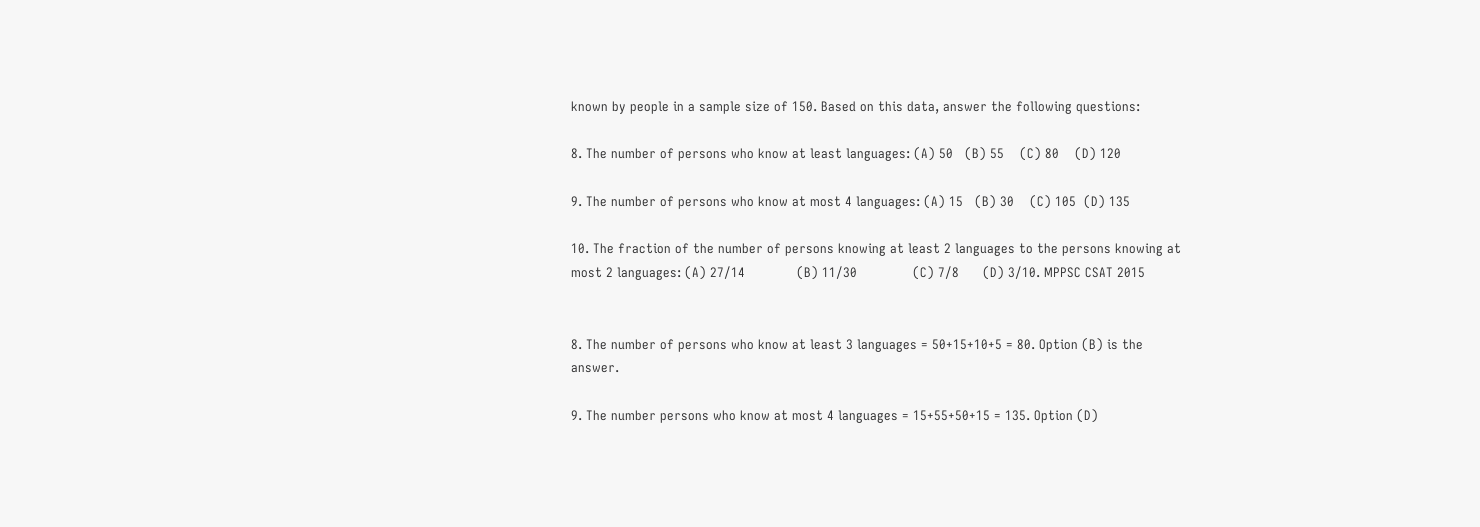known by people in a sample size of 150. Based on this data, answer the following questions:

8. The number of persons who know at least languages: (A) 50   (B) 55    (C) 80    (D) 120

9. The number of persons who know at most 4 languages: (A) 15   (B) 30    (C) 105  (D) 135

10. The fraction of the number of persons knowing at least 2 languages to the persons knowing at most 2 languages: (A) 27/14             (B) 11/30              (C) 7/8      (D) 3/10. MPPSC CSAT 2015


8. The number of persons who know at least 3 languages = 50+15+10+5 = 80. Option (B) is the answer.

9. The number persons who know at most 4 languages = 15+55+50+15 = 135. Option (D)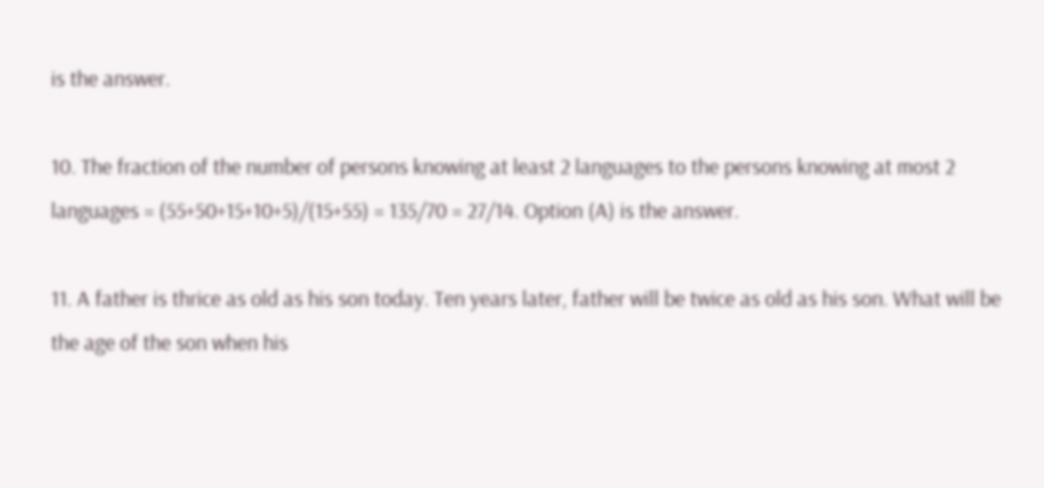is the answer.

10. The fraction of the number of persons knowing at least 2 languages to the persons knowing at most 2 languages = (55+50+15+10+5)/(15+55) = 135/70 = 27/14. Option (A) is the answer.

11. A father is thrice as old as his son today. Ten years later, father will be twice as old as his son. What will be the age of the son when his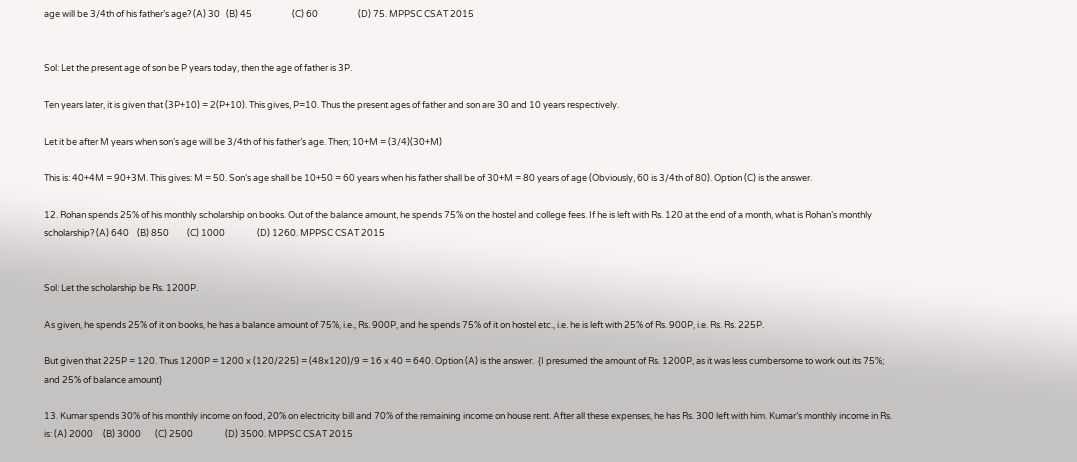age will be 3/4th of his father’s age? (A) 30   (B) 45                    (C) 60                    (D) 75. MPPSC CSAT 2015


Sol: Let the present age of son be P years today, then the age of father is 3P.

Ten years later, it is given that (3P+10) = 2(P+10). This gives, P=10. Thus the present ages of father and son are 30 and 10 years respectively.

Let it be after M years when son’s age will be 3/4th of his father’s age. Then; 10+M = (3/4)(30+M)

This is: 40+4M = 90+3M. This gives: M = 50. Son’s age shall be 10+50 = 60 years when his father shall be of 30+M = 80 years of age (Obviously, 60 is 3/4th of 80). Option (C) is the answer.

12. Rohan spends 25% of his monthly scholarship on books. Out of the balance amount, he spends 75% on the hostel and college fees. If he is left with Rs. 120 at the end of a month, what is Rohan’s monthly scholarship? (A) 640    (B) 850         (C) 1000                (D) 1260. MPPSC CSAT 2015


Sol: Let the scholarship be Rs. 1200P.

As given, he spends 25% of it on books, he has a balance amount of 75%, i.e., Rs. 900P, and he spends 75% of it on hostel etc., i.e. he is left with 25% of Rs. 900P, i.e. Rs. Rs. 225P.

But given that 225P = 120. Thus 1200P = 1200 x (120/225) = (48x120)/9 = 16 x 40 = 640. Option (A) is the answer.  {I presumed the amount of Rs. 1200P, as it was less cumbersome to work out its 75%; and 25% of balance amount}

13. Kumar spends 30% of his monthly income on food, 20% on electricity bill and 70% of the remaining income on house rent. After all these expenses, he has Rs. 300 left with him. Kumar’s monthly income in Rs. is: (A) 2000     (B) 3000       (C) 2500                (D) 3500. MPPSC CSAT 2015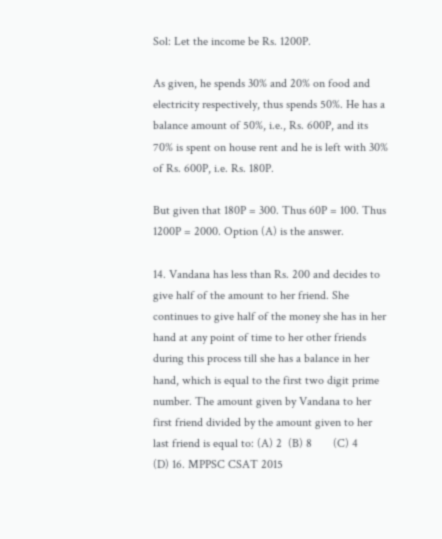Sol: Let the income be Rs. 1200P.

As given, he spends 30% and 20% on food and electricity respectively, thus spends 50%. He has a balance amount of 50%, i.e., Rs. 600P, and its 70% is spent on house rent and he is left with 30% of Rs. 600P, i.e. Rs. 180P.

But given that 180P = 300. Thus 60P = 100. Thus 1200P = 2000. Option (A) is the answer.

14. Vandana has less than Rs. 200 and decides to give half of the amount to her friend. She continues to give half of the money she has in her hand at any point of time to her other friends during this process till she has a balance in her hand, which is equal to the first two digit prime number. The amount given by Vandana to her first friend divided by the amount given to her last friend is equal to: (A) 2  (B) 8       (C) 4       (D) 16. MPPSC CSAT 2015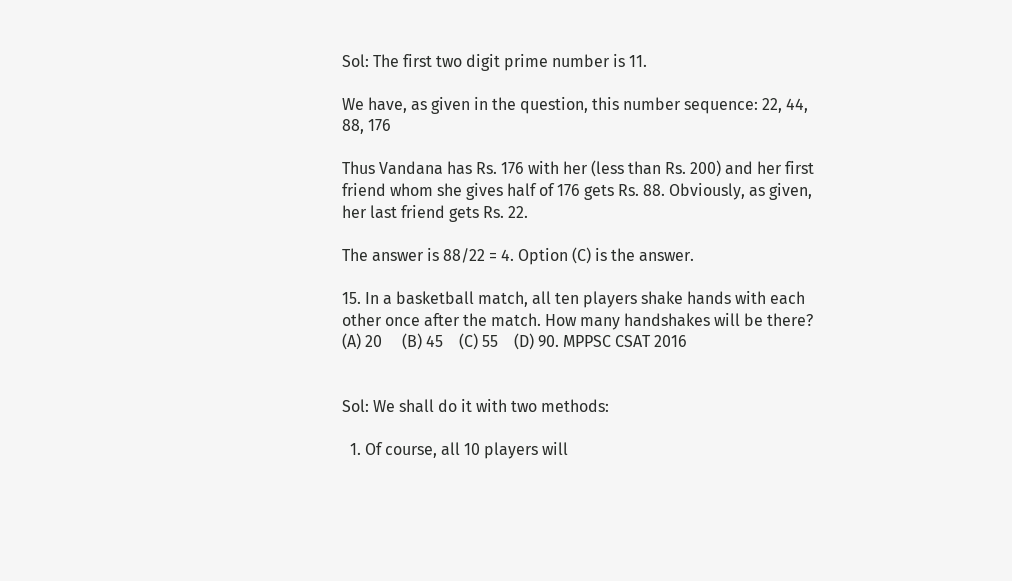Sol: The first two digit prime number is 11.

We have, as given in the question, this number sequence: 22, 44, 88, 176

Thus Vandana has Rs. 176 with her (less than Rs. 200) and her first friend whom she gives half of 176 gets Rs. 88. Obviously, as given, her last friend gets Rs. 22.

The answer is 88/22 = 4. Option (C) is the answer.

15. In a basketball match, all ten players shake hands with each other once after the match. How many handshakes will be there? (A) 20     (B) 45    (C) 55    (D) 90. MPPSC CSAT 2016


Sol: We shall do it with two methods:

  1. Of course, all 10 players will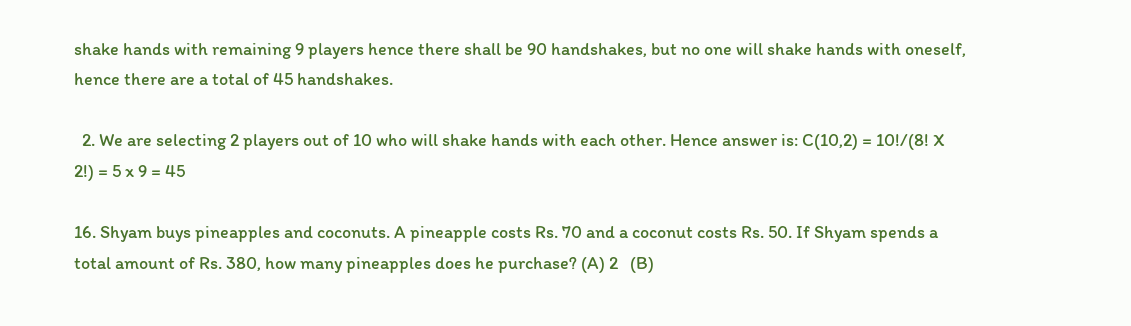shake hands with remaining 9 players hence there shall be 90 handshakes, but no one will shake hands with oneself, hence there are a total of 45 handshakes.

  2. We are selecting 2 players out of 10 who will shake hands with each other. Hence answer is: C(10,2) = 10!/(8! X  2!) = 5 x 9 = 45

16. Shyam buys pineapples and coconuts. A pineapple costs Rs. 70 and a coconut costs Rs. 50. If Shyam spends a total amount of Rs. 380, how many pineapples does he purchase? (A) 2   (B)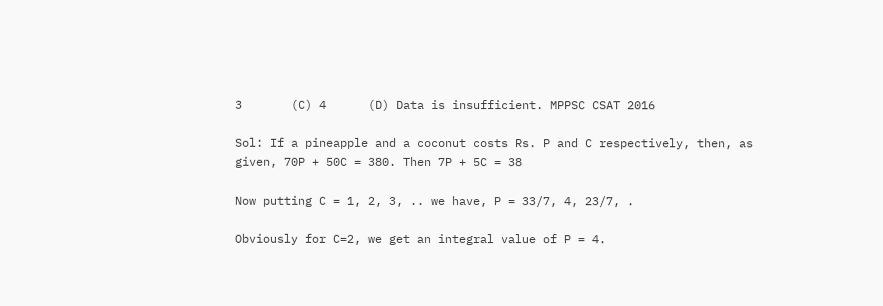3       (C) 4      (D) Data is insufficient. MPPSC CSAT 2016

Sol: If a pineapple and a coconut costs Rs. P and C respectively, then, as given, 70P + 50C = 380. Then 7P + 5C = 38

Now putting C = 1, 2, 3, .. we have, P = 33/7, 4, 23/7, .

Obviously for C=2, we get an integral value of P = 4.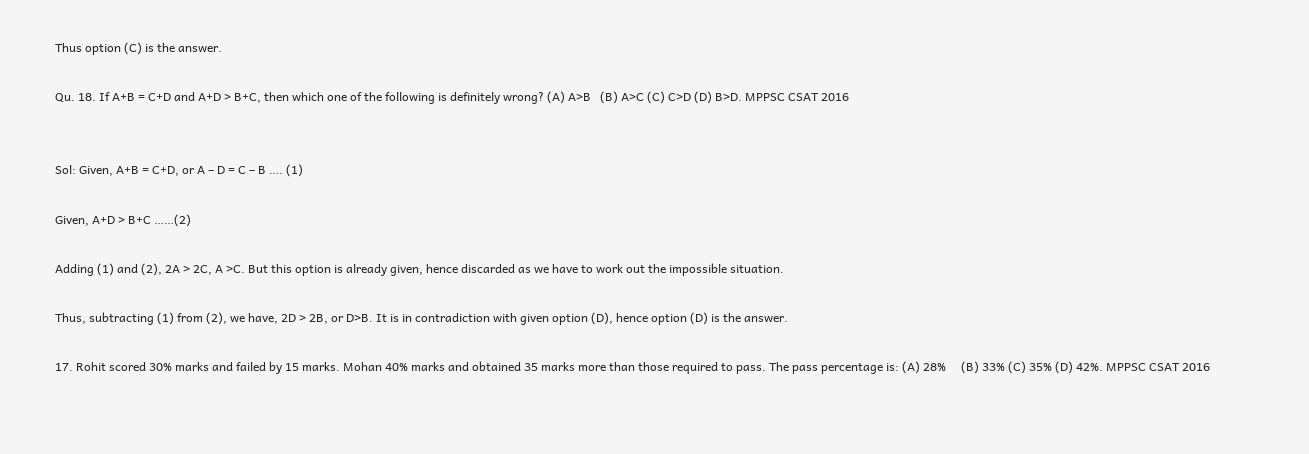Thus option (C) is the answer.

Qu. 18. If A+B = C+D and A+D > B+C, then which one of the following is definitely wrong? (A) A>B   (B) A>C (C) C>D (D) B>D. MPPSC CSAT 2016


Sol: Given, A+B = C+D, or A – D = C – B …. (1)

Given, A+D > B+C ……(2)

Adding (1) and (2), 2A > 2C, A >C. But this option is already given, hence discarded as we have to work out the impossible situation.

Thus, subtracting (1) from (2), we have, 2D > 2B, or D>B. It is in contradiction with given option (D), hence option (D) is the answer.

17. Rohit scored 30% marks and failed by 15 marks. Mohan 40% marks and obtained 35 marks more than those required to pass. The pass percentage is: (A) 28%     (B) 33% (C) 35% (D) 42%. MPPSC CSAT 2016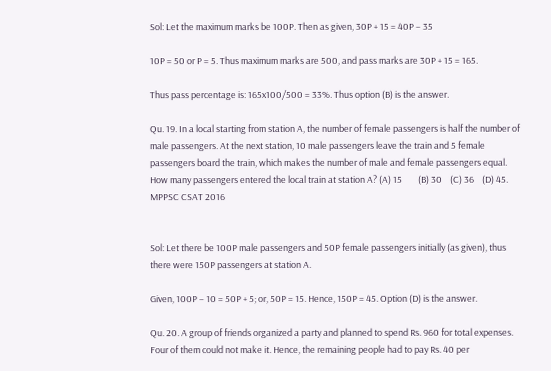Sol: Let the maximum marks be 100P. Then as given, 30P + 15 = 40P – 35

10P = 50 or P = 5. Thus maximum marks are 500, and pass marks are 30P + 15 = 165.

Thus pass percentage is: 165x100/500 = 33%. Thus option (B) is the answer.

Qu. 19. In a local starting from station A, the number of female passengers is half the number of male passengers. At the next station, 10 male passengers leave the train and 5 female passengers board the train, which makes the number of male and female passengers equal. How many passengers entered the local train at station A? (A) 15        (B) 30    (C) 36    (D) 45. MPPSC CSAT 2016


Sol: Let there be 100P male passengers and 50P female passengers initially (as given), thus there were 150P passengers at station A.

Given, 100P – 10 = 50P + 5; or, 50P = 15. Hence, 150P = 45. Option (D) is the answer.

Qu. 20. A group of friends organized a party and planned to spend Rs. 960 for total expenses. Four of them could not make it. Hence, the remaining people had to pay Rs. 40 per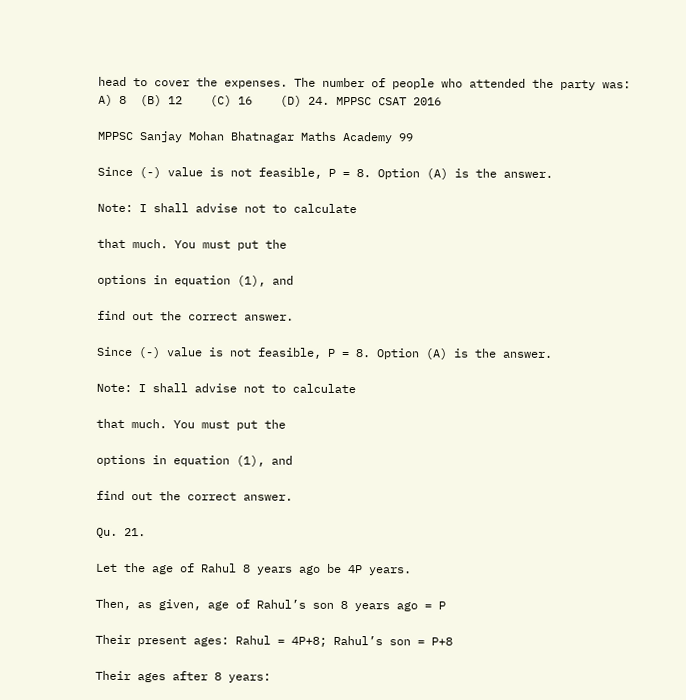head to cover the expenses. The number of people who attended the party was: A) 8  (B) 12    (C) 16    (D) 24. MPPSC CSAT 2016

MPPSC Sanjay Mohan Bhatnagar Maths Academy 99

Since (-) value is not feasible, P = 8. Option (A) is the answer.

Note: I shall advise not to calculate

that much. You must put the

options in equation (1), and

find out the correct answer.

Since (-) value is not feasible, P = 8. Option (A) is the answer.

Note: I shall advise not to calculate

that much. You must put the

options in equation (1), and

find out the correct answer.

Qu. 21.

Let the age of Rahul 8 years ago be 4P years.

Then, as given, age of Rahul’s son 8 years ago = P

Their present ages: Rahul = 4P+8; Rahul’s son = P+8

Their ages after 8 years: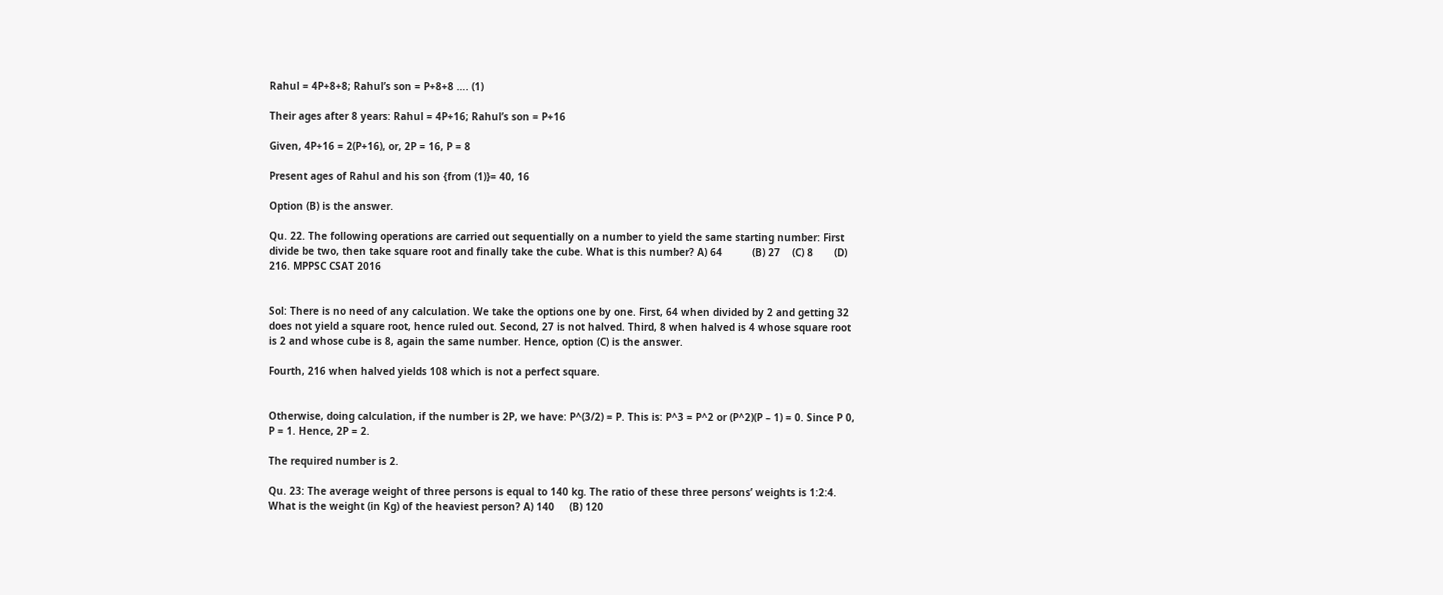Rahul = 4P+8+8; Rahul’s son = P+8+8 …. (1)

Their ages after 8 years: Rahul = 4P+16; Rahul’s son = P+16

Given, 4P+16 = 2(P+16), or, 2P = 16, P = 8

Present ages of Rahul and his son {from (1)}= 40, 16

Option (B) is the answer.

Qu. 22. The following operations are carried out sequentially on a number to yield the same starting number: First divide be two, then take square root and finally take the cube. What is this number? A) 64          (B) 27    (C) 8       (D) 216. MPPSC CSAT 2016


Sol: There is no need of any calculation. We take the options one by one. First, 64 when divided by 2 and getting 32 does not yield a square root, hence ruled out. Second, 27 is not halved. Third, 8 when halved is 4 whose square root is 2 and whose cube is 8, again the same number. Hence, option (C) is the answer.

Fourth, 216 when halved yields 108 which is not a perfect square.


Otherwise, doing calculation, if the number is 2P, we have: P^(3/2) = P. This is: P^3 = P^2 or (P^2)(P – 1) = 0. Since P 0, P = 1. Hence, 2P = 2.

The required number is 2.

Qu. 23: The average weight of three persons is equal to 140 kg. The ratio of these three persons’ weights is 1:2:4. What is the weight (in Kg) of the heaviest person? A) 140     (B) 120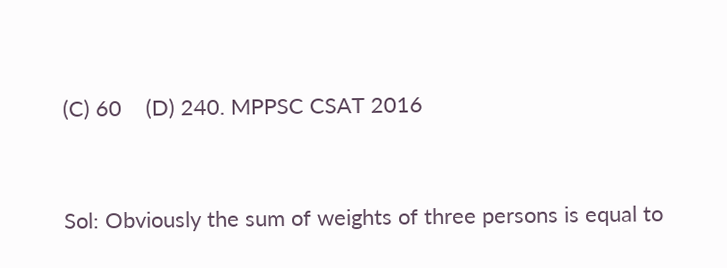(C) 60    (D) 240. MPPSC CSAT 2016


Sol: Obviously the sum of weights of three persons is equal to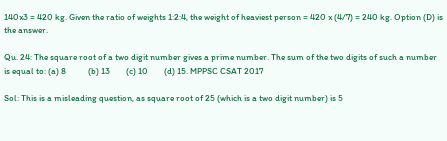140x3 = 420 kg. Given the ratio of weights 1:2:4, the weight of heaviest person = 420 x (4/7) = 240 kg. Option (D) is the answer.

Qu. 24: The square root of a two digit number gives a prime number. The sum of the two digits of such a number is equal to: (a) 8           (b) 13        (c) 10        (d) 15. MPPSC CSAT 2017

Sol: This is a misleading question, as square root of 25 (which is a two digit number) is 5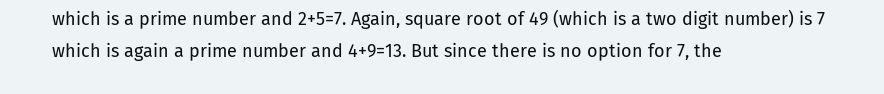which is a prime number and 2+5=7. Again, square root of 49 (which is a two digit number) is 7 which is again a prime number and 4+9=13. But since there is no option for 7, the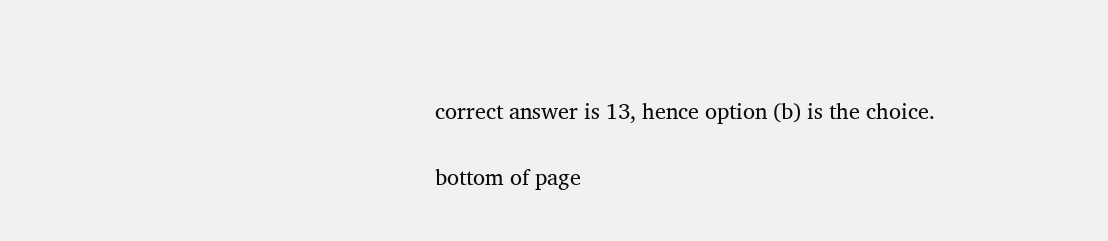correct answer is 13, hence option (b) is the choice.

bottom of page